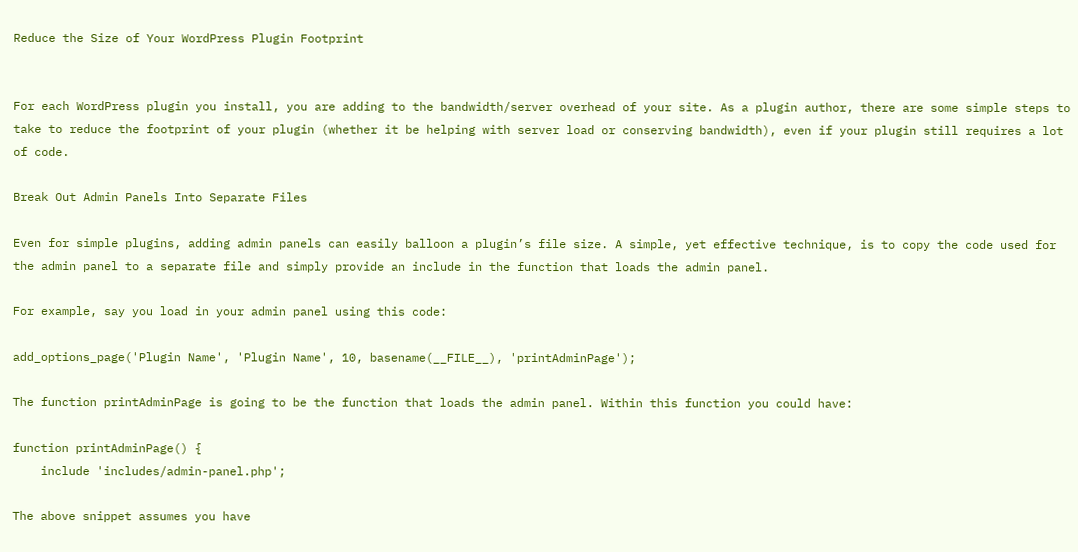Reduce the Size of Your WordPress Plugin Footprint


For each WordPress plugin you install, you are adding to the bandwidth/server overhead of your site. As a plugin author, there are some simple steps to take to reduce the footprint of your plugin (whether it be helping with server load or conserving bandwidth), even if your plugin still requires a lot of code.

Break Out Admin Panels Into Separate Files

Even for simple plugins, adding admin panels can easily balloon a plugin’s file size. A simple, yet effective technique, is to copy the code used for the admin panel to a separate file and simply provide an include in the function that loads the admin panel.

For example, say you load in your admin panel using this code:

add_options_page('Plugin Name', 'Plugin Name', 10, basename(__FILE__), 'printAdminPage');

The function printAdminPage is going to be the function that loads the admin panel. Within this function you could have:

function printAdminPage() {
    include 'includes/admin-panel.php';

The above snippet assumes you have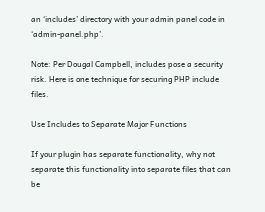an ‘includes’ directory with your admin panel code in ‘admin-panel.php’.

Note: Per Dougal Campbell, includes pose a security risk. Here is one technique for securing PHP include files.

Use Includes to Separate Major Functions

If your plugin has separate functionality, why not separate this functionality into separate files that can be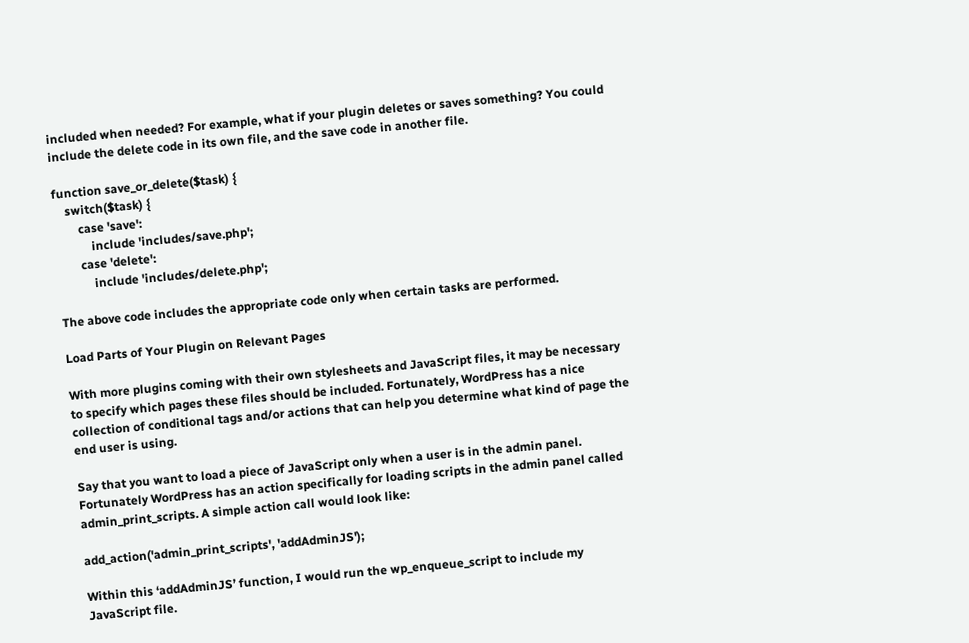included when needed? For example, what if your plugin deletes or saves something? You could include the delete code in its own file, and the save code in another file.

function save_or_delete($task) {
    switch($task) {
        case 'save':
            include 'includes/save.php';
        case 'delete':
            include 'includes/delete.php';

The above code includes the appropriate code only when certain tasks are performed.

Load Parts of Your Plugin on Relevant Pages

With more plugins coming with their own stylesheets and JavaScript files, it may be necessary to specify which pages these files should be included. Fortunately, WordPress has a nice collection of conditional tags and/or actions that can help you determine what kind of page the end user is using.

Say that you want to load a piece of JavaScript only when a user is in the admin panel. Fortunately WordPress has an action specifically for loading scripts in the admin panel called admin_print_scripts. A simple action call would look like:

add_action('admin_print_scripts', 'addAdminJS');

Within this ‘addAdminJS’ function, I would run the wp_enqueue_script to include my JavaScript file.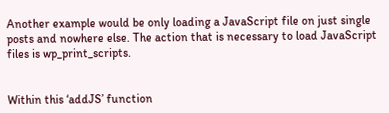Another example would be only loading a JavaScript file on just single posts and nowhere else. The action that is necessary to load JavaScript files is wp_print_scripts.


Within this ‘addJS’ function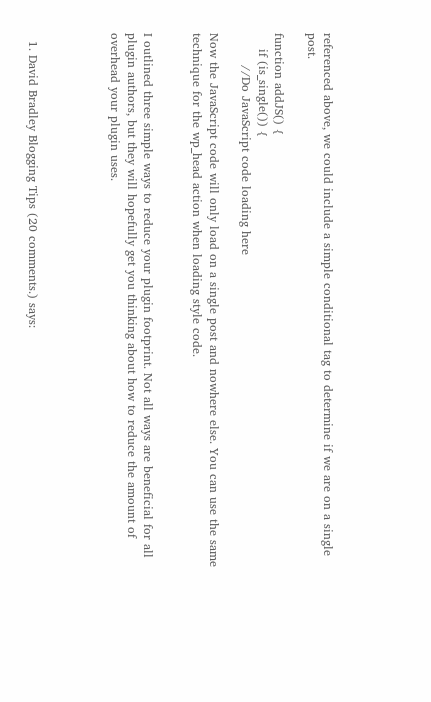referenced above, we could include a simple conditional tag to determine if we are on a single post.

function addJS() {
    if (is_single()) {
        //Do JavaScript code loading here

Now the JavaScript code will only load on a single post and nowhere else. You can use the same technique for the wp_head action when loading style code.


I outlined three simple ways to reduce your plugin footprint. Not all ways are beneficial for all plugin authors, but they will hopefully get you thinking about how to reduce the amount of overhead your plugin uses.




  1. David Bradley Blogging Tips (20 comments.) says: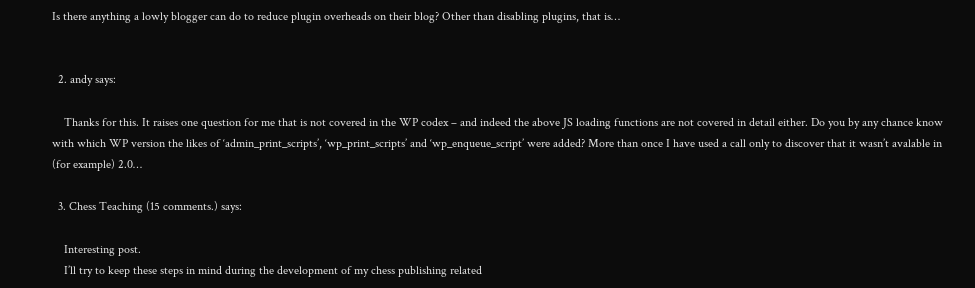Is there anything a lowly blogger can do to reduce plugin overheads on their blog? Other than disabling plugins, that is…


  2. andy says:

    Thanks for this. It raises one question for me that is not covered in the WP codex – and indeed the above JS loading functions are not covered in detail either. Do you by any chance know with which WP version the likes of ‘admin_print_scripts’, ‘wp_print_scripts’ and ‘wp_enqueue_script’ were added? More than once I have used a call only to discover that it wasn’t avalable in (for example) 2.0…

  3. Chess Teaching (15 comments.) says:

    Interesting post.
    I’ll try to keep these steps in mind during the development of my chess publishing related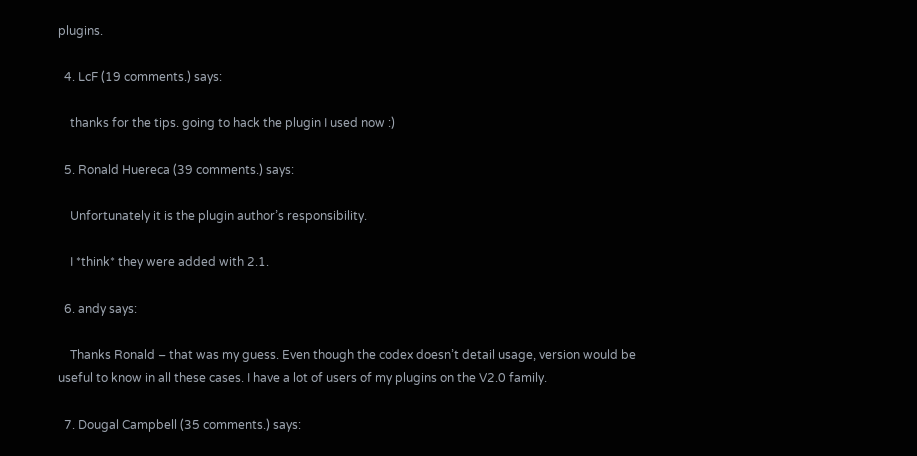plugins.

  4. LcF (19 comments.) says:

    thanks for the tips. going to hack the plugin I used now :)

  5. Ronald Huereca (39 comments.) says:

    Unfortunately it is the plugin author’s responsibility.

    I *think* they were added with 2.1.

  6. andy says:

    Thanks Ronald – that was my guess. Even though the codex doesn’t detail usage, version would be useful to know in all these cases. I have a lot of users of my plugins on the V2.0 family.

  7. Dougal Campbell (35 comments.) says: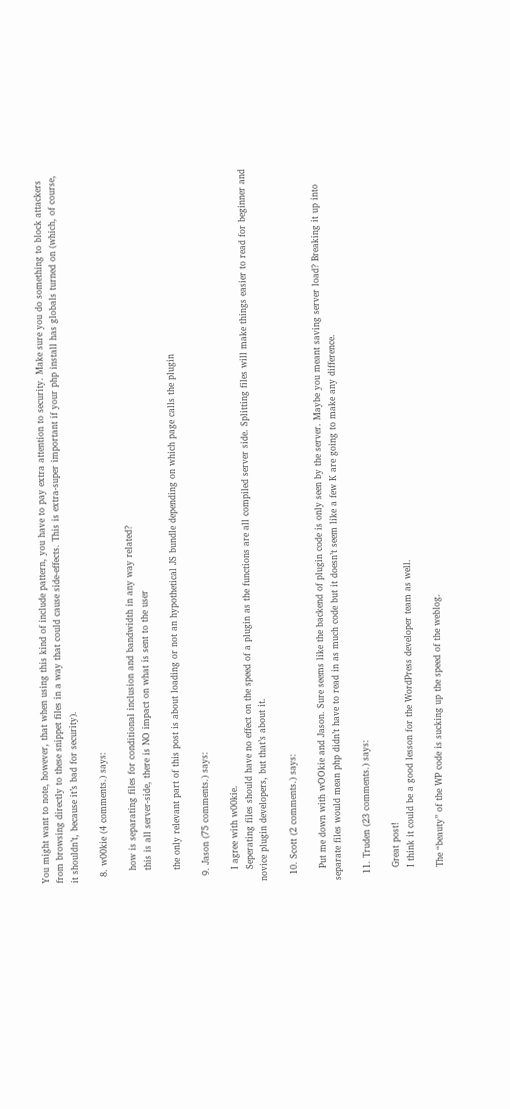You might want to note, however, that when using this kind of include pattern, you have to pay extra attention to security. Make sure you do something to block attackers from browsing directly to these snippet files in a way that could cause side-effects. This is extra-super important if your php install has globals turned on (which, of course, it shouldn’t, because it’s bad for security).

  8. w00kie (4 comments.) says:

    how is separating files for conditional inclusion and bandwidth in any way related?
    this is all server-side, there is NO impact on what is sent to the user

    the only relevant part of this post is about loading or not an hypothetical JS bundle depending on which page calls the plugin

  9. Jason (75 comments.) says:

    I agree with w00kie.
    Seperating files should have no effect on the speed of a plugin as the functions are all compiled server side. Splitting files will make things easier to read for beginner and novice plugin developers, but that’s about it.

  10. Scott (2 comments.) says:

    Put me down with wOOkie and Jason. Sure seems like the backend of plugin code is only seen by the server. Maybe you meant saving server load? Breaking it up into separate files would mean php didn’t have to read in as much code but it doesn’t seem like a few K are going to make any difference.

  11. Truden (23 comments.) says:

    Great post!
    I think it could be a good lesson for the WordPress developer team as well.

    The “beauty” of the WP code is sucking up the speed of the weblog.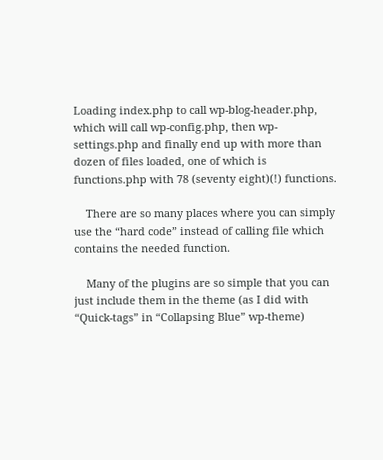Loading index.php to call wp-blog-header.php, which will call wp-config.php, then wp-settings.php and finally end up with more than dozen of files loaded, one of which is functions.php with 78 (seventy eight)(!) functions.

    There are so many places where you can simply use the “hard code” instead of calling file which contains the needed function.

    Many of the plugins are so simple that you can just include them in the theme (as I did with “Quick-tags” in “Collapsing Blue” wp-theme)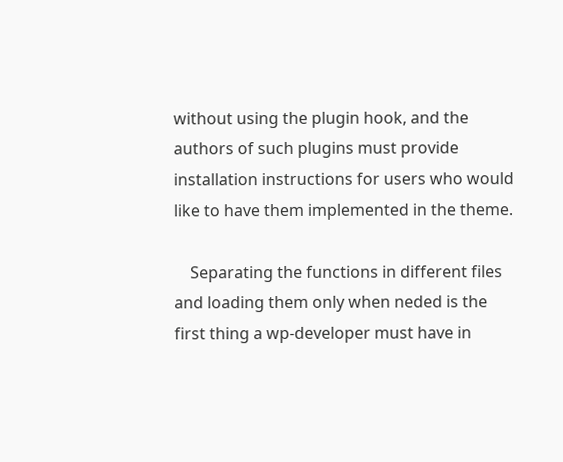without using the plugin hook, and the authors of such plugins must provide installation instructions for users who would like to have them implemented in the theme.

    Separating the functions in different files and loading them only when neded is the first thing a wp-developer must have in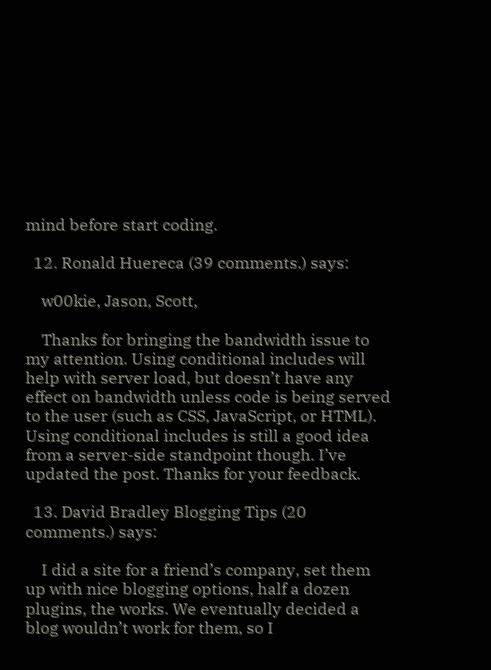mind before start coding.

  12. Ronald Huereca (39 comments.) says:

    w00kie, Jason, Scott,

    Thanks for bringing the bandwidth issue to my attention. Using conditional includes will help with server load, but doesn’t have any effect on bandwidth unless code is being served to the user (such as CSS, JavaScript, or HTML). Using conditional includes is still a good idea from a server-side standpoint though. I’ve updated the post. Thanks for your feedback.

  13. David Bradley Blogging Tips (20 comments.) says:

    I did a site for a friend’s company, set them up with nice blogging options, half a dozen plugins, the works. We eventually decided a blog wouldn’t work for them, so I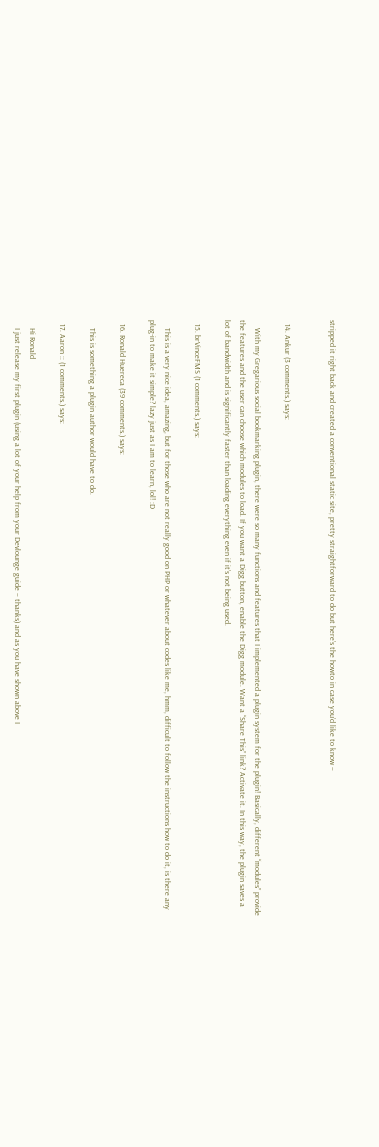stripped it right back and created a conventional static site, pretty straightforward to do but here’s the howto in case you’d like to know –


  14. Ankur (3 comments.) says:

    With my Gregarious social bookmarking plugin, there were so many functions and features that I implemented a plugin system for the plugin! Basically, different “modules” provide the features and the user can choose which modules to load. If you want a Digg button, enable the Digg module. Want a “Share This” link? Activate it. In this way, the plugin saves a lot of bandwidth and is significantly faster than loading everything even if it’s not being used.

  15. brVinceFMS (1 comments.) says:

    This is a very nice idea, amazing, but for those who are not really good on PHP or whatever about codes like me, hmm, difficult to follow the instructions how to do it, is there any plug-in to make it simple? lazy just as I am to learn, lol! :D

  16. Ronald Huereca (39 comments.) says:

    This is something a plugin author would have to do.

  17. Aaron :: (1 comments.) says:

    Hi Ronald
    I just release my first plugin (using a lot of your help from your Devlounge guide – thanks) and as you have shown above I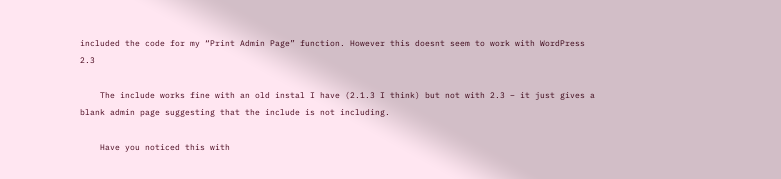included the code for my “Print Admin Page” function. However this doesnt seem to work with WordPress 2.3

    The include works fine with an old instal I have (2.1.3 I think) but not with 2.3 – it just gives a blank admin page suggesting that the include is not including.

    Have you noticed this with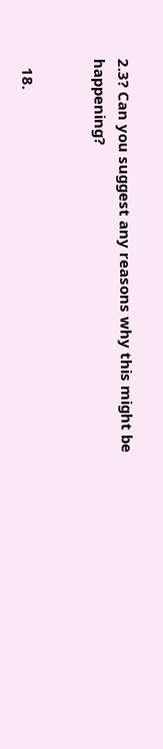2.3? Can you suggest any reasons why this might be happening?


  18.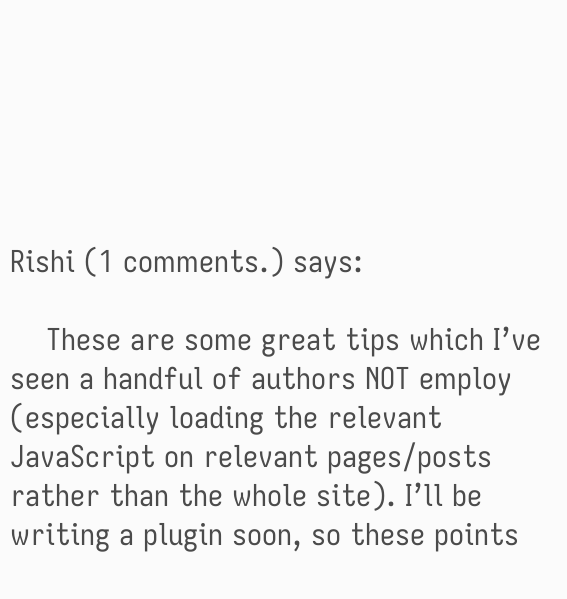Rishi (1 comments.) says:

    These are some great tips which I’ve seen a handful of authors NOT employ (especially loading the relevant JavaScript on relevant pages/posts rather than the whole site). I’ll be writing a plugin soon, so these points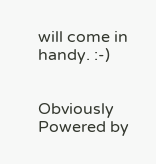will come in handy. :-)


Obviously Powered by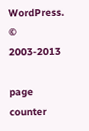WordPress. © 2003-2013

page counter